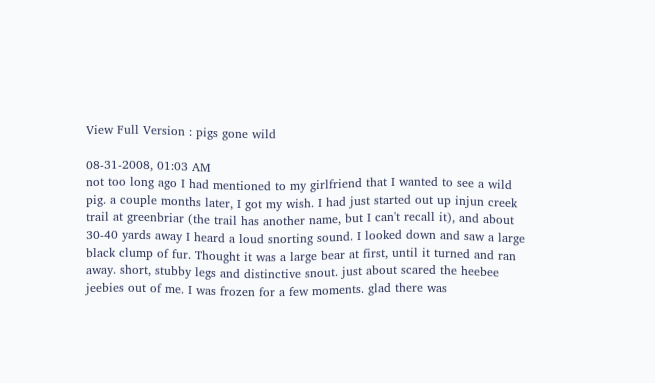View Full Version : pigs gone wild

08-31-2008, 01:03 AM
not too long ago I had mentioned to my girlfriend that I wanted to see a wild pig. a couple months later, I got my wish. I had just started out up injun creek trail at greenbriar (the trail has another name, but I can't recall it), and about 30-40 yards away I heard a loud snorting sound. I looked down and saw a large black clump of fur. Thought it was a large bear at first, until it turned and ran away. short, stubby legs and distinctive snout. just about scared the heebee jeebies out of me. I was frozen for a few moments. glad there was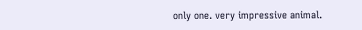only one. very impressive animal.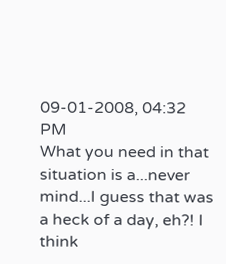09-01-2008, 04:32 PM
What you need in that situation is a...never mind...I guess that was a heck of a day, eh?! I think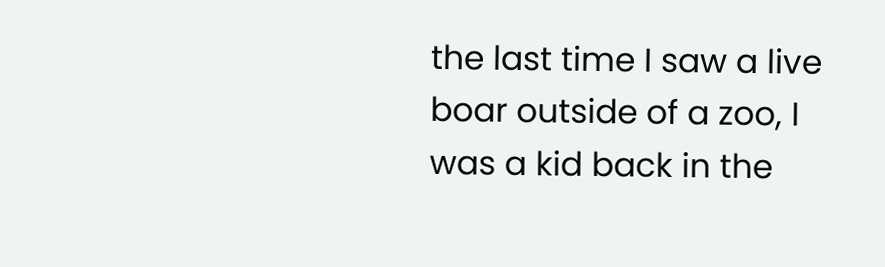the last time I saw a live boar outside of a zoo, I was a kid back in the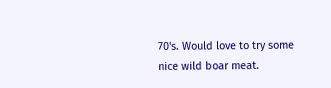70's. Would love to try some nice wild boar meat.